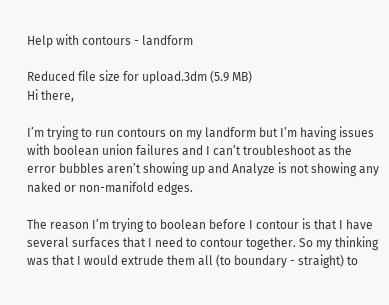Help with contours - landform

Reduced file size for upload.3dm (5.9 MB)
Hi there,

I’m trying to run contours on my landform but I’m having issues with boolean union failures and I can’t troubleshoot as the error bubbles aren’t showing up and Analyze is not showing any naked or non-manifold edges.

The reason I’m trying to boolean before I contour is that I have several surfaces that I need to contour together. So my thinking was that I would extrude them all (to boundary - straight) to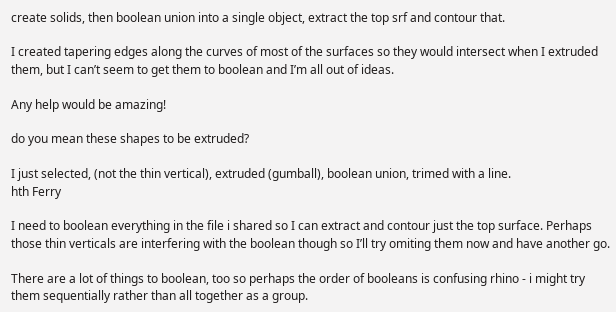create solids, then boolean union into a single object, extract the top srf and contour that.

I created tapering edges along the curves of most of the surfaces so they would intersect when I extruded them, but I can’t seem to get them to boolean and I’m all out of ideas.

Any help would be amazing!

do you mean these shapes to be extruded?

I just selected, (not the thin vertical), extruded (gumball), boolean union, trimed with a line.
hth Ferry

I need to boolean everything in the file i shared so I can extract and contour just the top surface. Perhaps those thin verticals are interfering with the boolean though so I’ll try omiting them now and have another go.

There are a lot of things to boolean, too so perhaps the order of booleans is confusing rhino - i might try them sequentially rather than all together as a group.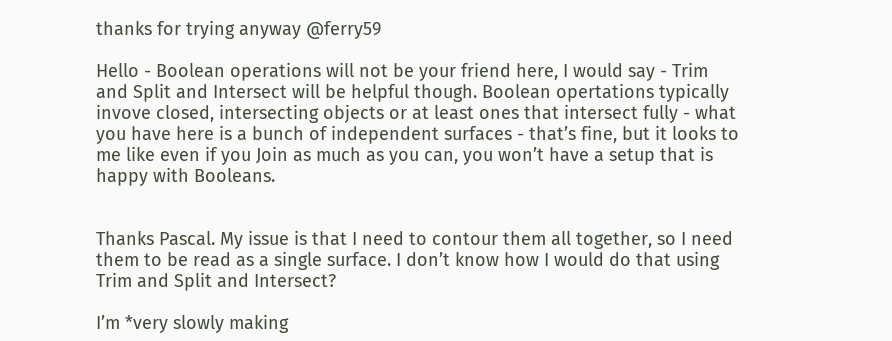thanks for trying anyway @ferry59

Hello - Boolean operations will not be your friend here, I would say - Trim and Split and Intersect will be helpful though. Boolean opertations typically invove closed, intersecting objects or at least ones that intersect fully - what you have here is a bunch of independent surfaces - that’s fine, but it looks to me like even if you Join as much as you can, you won’t have a setup that is happy with Booleans.


Thanks Pascal. My issue is that I need to contour them all together, so I need them to be read as a single surface. I don’t know how I would do that using Trim and Split and Intersect?

I’m *very slowly making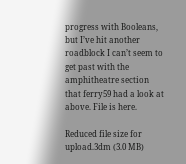progress with Booleans, but I’ve hit another roadblock I can’t seem to get past with the amphitheatre section that ferry59 had a look at above. File is here.

Reduced file size for upload.3dm (3.0 MB)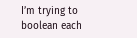I’m trying to boolean each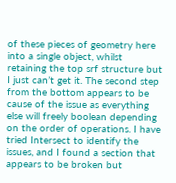of these pieces of geometry here into a single object, whilst retaining the top srf structure but I just can’t get it. The second step from the bottom appears to be cause of the issue as everything else will freely boolean depending on the order of operations. I have tried Intersect to identify the issues, and I found a section that appears to be broken but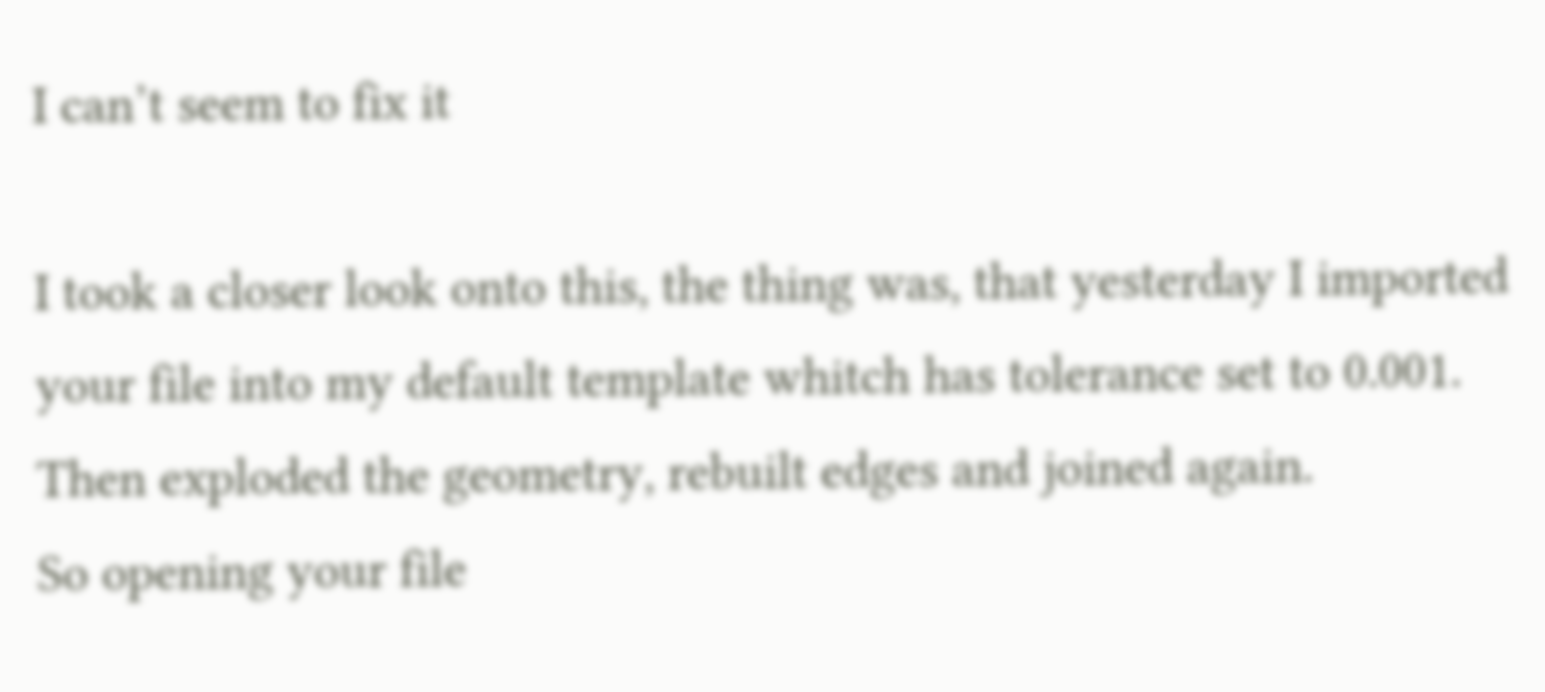I can’t seem to fix it

I took a closer look onto this, the thing was, that yesterday I imported your file into my default template whitch has tolerance set to 0.001. Then exploded the geometry, rebuilt edges and joined again.
So opening your file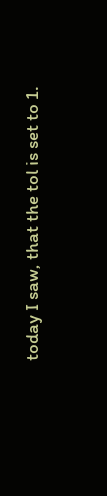today I saw, that the tol is set to 1.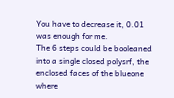You have to decrease it, 0.01 was enough for me.
The 6 steps could be booleaned into a single closed polysrf, the enclosed faces of the blueone where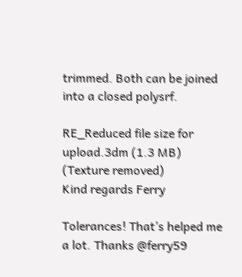trimmed. Both can be joined into a closed polysrf.

RE_Reduced file size for upload.3dm (1.3 MB)
(Texture removed)
Kind regards Ferry

Tolerances! That’s helped me a lot. Thanks @ferry59